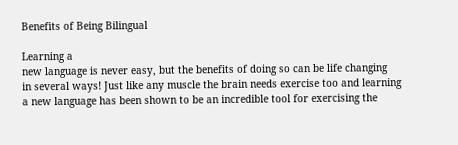Benefits of Being Bilingual

Learning a
new language is never easy, but the benefits of doing so can be life changing
in several ways! Just like any muscle the brain needs exercise too and learning
a new language has been shown to be an incredible tool for exercising the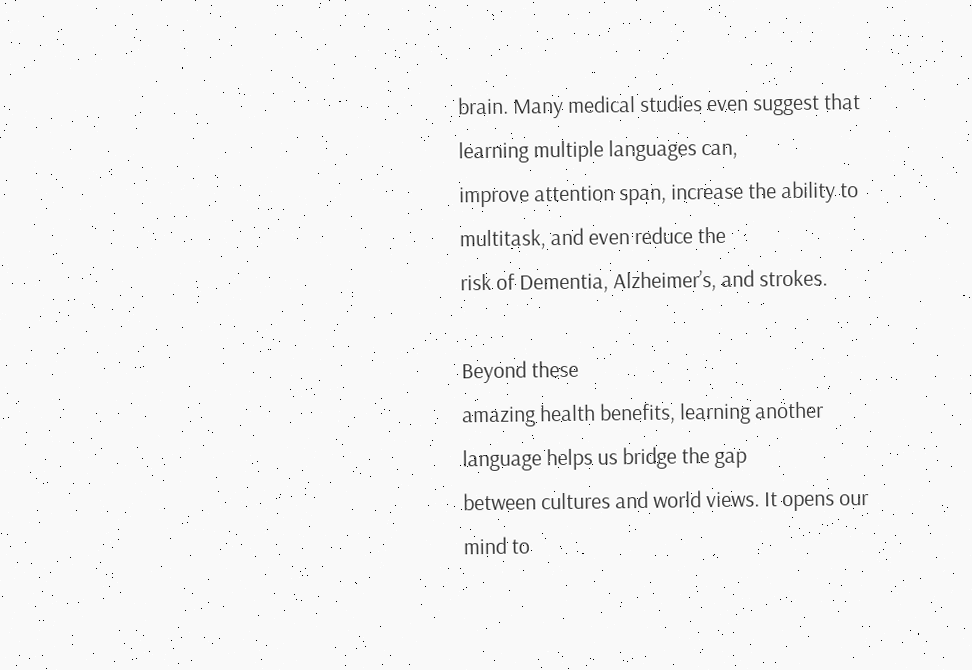brain. Many medical studies even suggest that learning multiple languages can,
improve attention span, increase the ability to multitask, and even reduce the
risk of Dementia, Alzheimer’s, and strokes.

Beyond these
amazing health benefits, learning another language helps us bridge the gap
between cultures and world views. It opens our mind to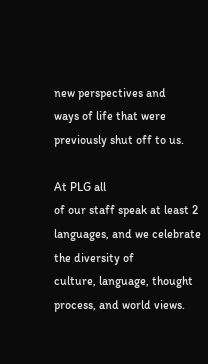new perspectives and
ways of life that were previously shut off to us.

At PLG all
of our staff speak at least 2 languages, and we celebrate the diversity of
culture, language, thought process, and world views.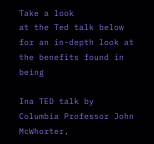Take a look
at the Ted talk below for an in-depth look at the benefits found in being

Ina TED talk by Columbia Professor John McWhorter,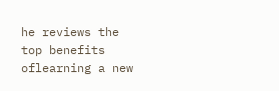he reviews the top benefits oflearning a new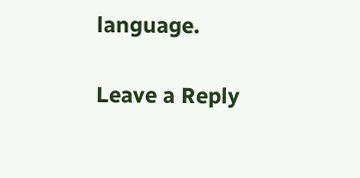language.

Leave a Reply